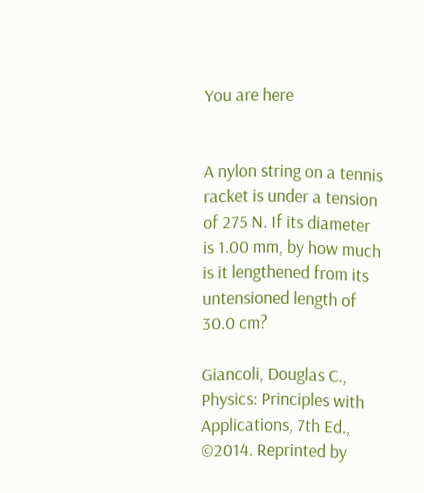You are here


A nylon string on a tennis racket is under a tension of 275 N. If its diameter is 1.00 mm, by how much is it lengthened from its untensioned length of 30.0 cm?

Giancoli, Douglas C., Physics: Principles with Applications, 7th Ed., ©2014. Reprinted by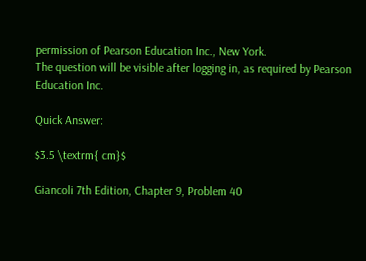permission of Pearson Education Inc., New York.
The question will be visible after logging in, as required by Pearson Education Inc.

Quick Answer:

$3.5 \textrm{ cm}$

Giancoli 7th Edition, Chapter 9, Problem 40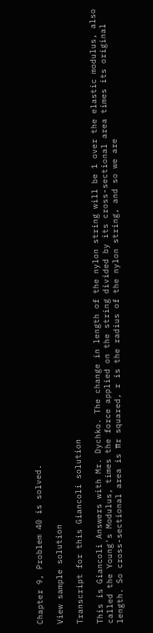Chapter 9, Problem 40 is solved.

View sample solution

Transcript for this Giancoli solution

This is Giancoli Answers with Mr. Dychko. The change in length of the nylon string will be 1 over the elastic modulus, also called the Young's Modulus, times the force applied on the string divided by its cross-sectional area times its original length. So cross-sectional area is πr squared, r is the radius of the nylon string, and so we are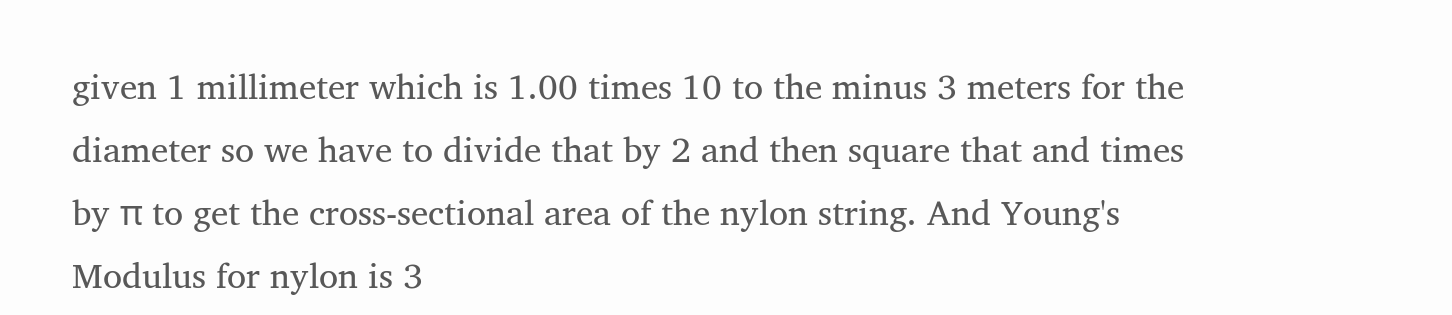given 1 millimeter which is 1.00 times 10 to the minus 3 meters for the diameter so we have to divide that by 2 and then square that and times by π to get the cross-sectional area of the nylon string. And Young's Modulus for nylon is 3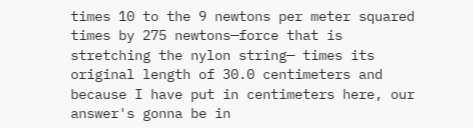times 10 to the 9 newtons per meter squared times by 275 newtons—force that is stretching the nylon string— times its original length of 30.0 centimeters and because I have put in centimeters here, our answer's gonna be in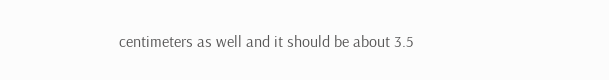centimeters as well and it should be about 3.5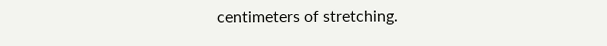centimeters of stretching.